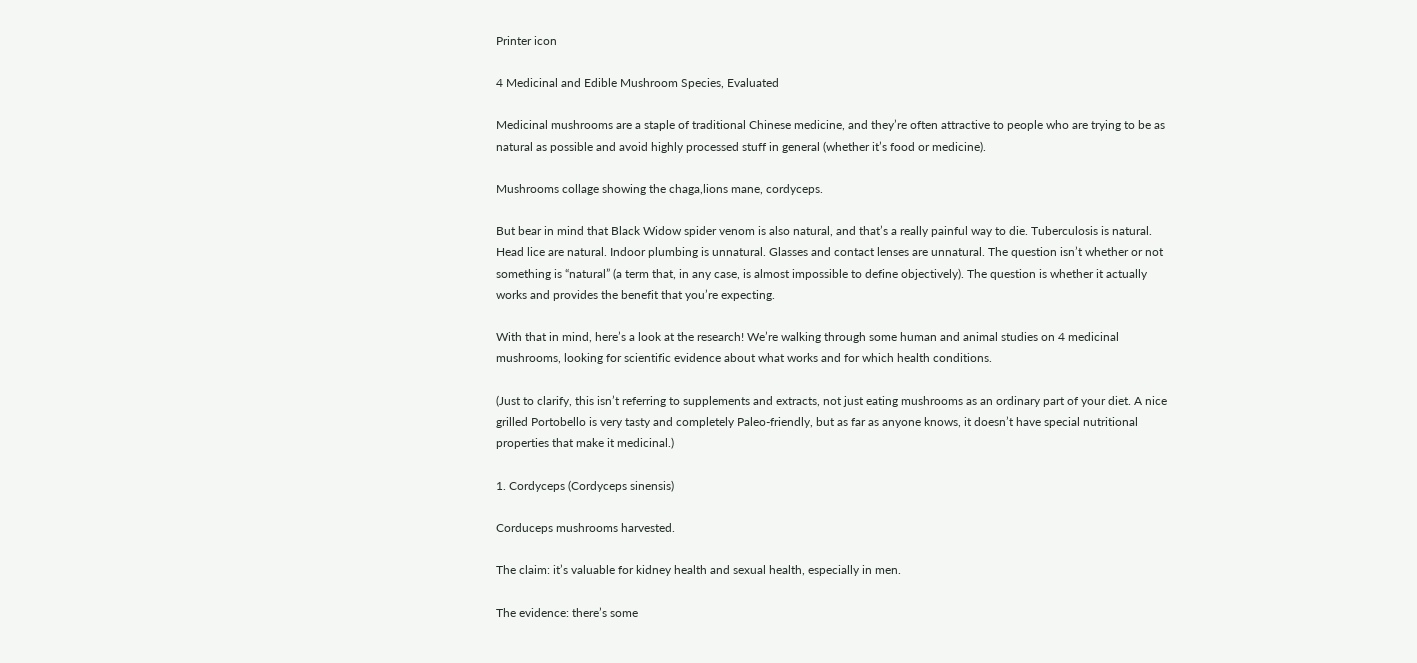Printer icon

4 Medicinal and Edible Mushroom Species, Evaluated

Medicinal mushrooms are a staple of traditional Chinese medicine, and they’re often attractive to people who are trying to be as natural as possible and avoid highly processed stuff in general (whether it’s food or medicine).

Mushrooms collage showing the chaga,lions mane, cordyceps.

But bear in mind that Black Widow spider venom is also natural, and that’s a really painful way to die. Tuberculosis is natural. Head lice are natural. Indoor plumbing is unnatural. Glasses and contact lenses are unnatural. The question isn’t whether or not something is “natural” (a term that, in any case, is almost impossible to define objectively). The question is whether it actually works and provides the benefit that you’re expecting.

With that in mind, here’s a look at the research! We’re walking through some human and animal studies on 4 medicinal mushrooms, looking for scientific evidence about what works and for which health conditions.

(Just to clarify, this isn’t referring to supplements and extracts, not just eating mushrooms as an ordinary part of your diet. A nice grilled Portobello is very tasty and completely Paleo-friendly, but as far as anyone knows, it doesn’t have special nutritional properties that make it medicinal.)

1. Cordyceps (Cordyceps sinensis)

Corduceps mushrooms harvested.

The claim: it’s valuable for kidney health and sexual health, especially in men.

The evidence: there’s some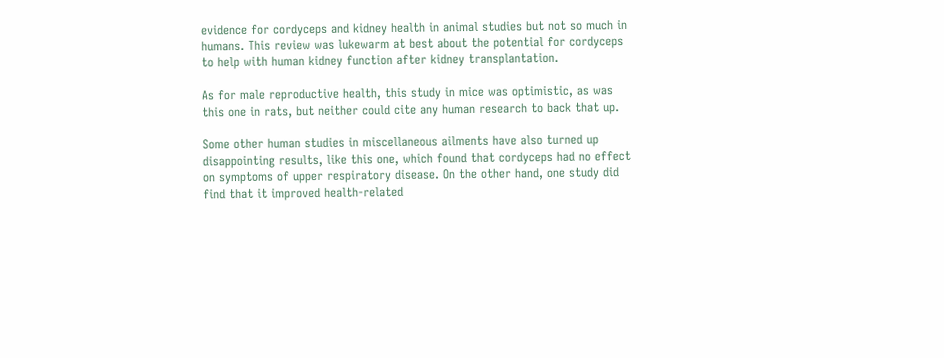evidence for cordyceps and kidney health in animal studies but not so much in humans. This review was lukewarm at best about the potential for cordyceps to help with human kidney function after kidney transplantation.

As for male reproductive health, this study in mice was optimistic, as was this one in rats, but neither could cite any human research to back that up.

Some other human studies in miscellaneous ailments have also turned up disappointing results, like this one, which found that cordyceps had no effect on symptoms of upper respiratory disease. On the other hand, one study did find that it improved health-related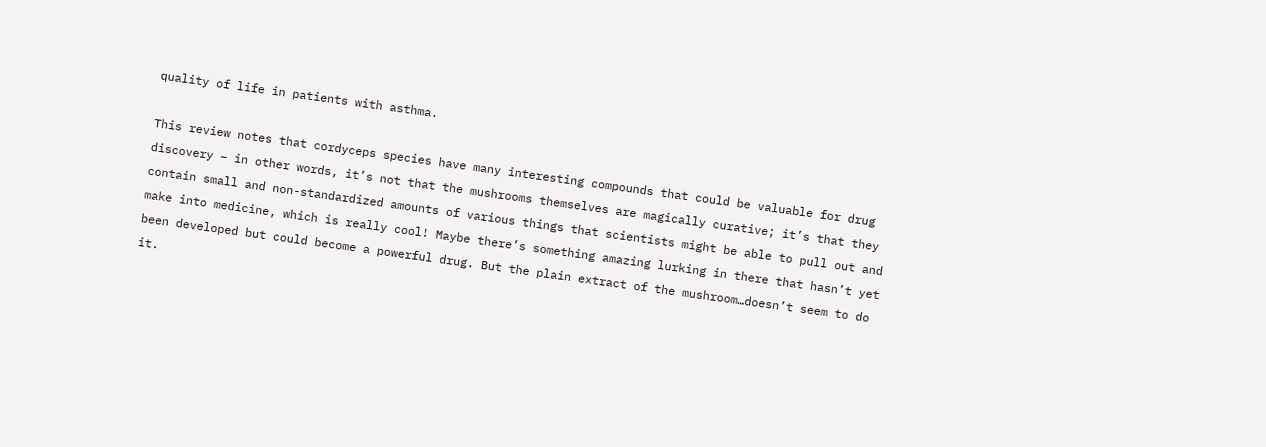quality of life in patients with asthma.

This review notes that cordyceps species have many interesting compounds that could be valuable for drug discovery – in other words, it’s not that the mushrooms themselves are magically curative; it’s that they contain small and non-standardized amounts of various things that scientists might be able to pull out and make into medicine, which is really cool! Maybe there’s something amazing lurking in there that hasn’t yet been developed but could become a powerful drug. But the plain extract of the mushroom…doesn’t seem to do it.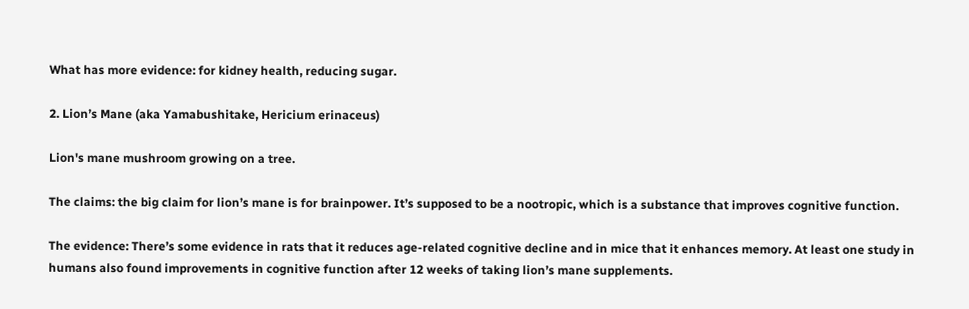What has more evidence: for kidney health, reducing sugar.

2. Lion’s Mane (aka Yamabushitake, Hericium erinaceus)

Lion's mane mushroom growing on a tree.

The claims: the big claim for lion’s mane is for brainpower. It’s supposed to be a nootropic, which is a substance that improves cognitive function.

The evidence: There’s some evidence in rats that it reduces age-related cognitive decline and in mice that it enhances memory. At least one study in humans also found improvements in cognitive function after 12 weeks of taking lion’s mane supplements.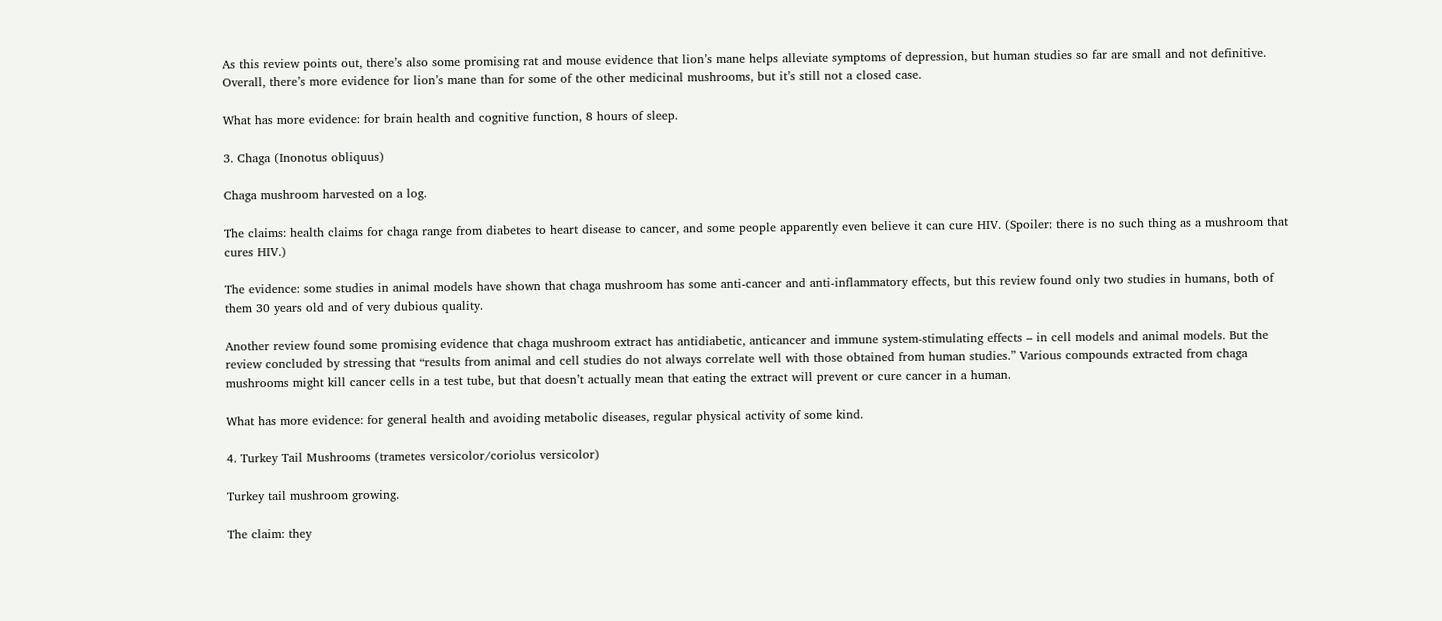As this review points out, there’s also some promising rat and mouse evidence that lion’s mane helps alleviate symptoms of depression, but human studies so far are small and not definitive. Overall, there’s more evidence for lion’s mane than for some of the other medicinal mushrooms, but it’s still not a closed case.

What has more evidence: for brain health and cognitive function, 8 hours of sleep.

3. Chaga (Inonotus obliquus)

Chaga mushroom harvested on a log.

The claims: health claims for chaga range from diabetes to heart disease to cancer, and some people apparently even believe it can cure HIV. (Spoiler: there is no such thing as a mushroom that cures HIV.)

The evidence: some studies in animal models have shown that chaga mushroom has some anti-cancer and anti-inflammatory effects, but this review found only two studies in humans, both of them 30 years old and of very dubious quality.

Another review found some promising evidence that chaga mushroom extract has antidiabetic, anticancer and immune system-stimulating effects – in cell models and animal models. But the review concluded by stressing that “results from animal and cell studies do not always correlate well with those obtained from human studies.” Various compounds extracted from chaga mushrooms might kill cancer cells in a test tube, but that doesn’t actually mean that eating the extract will prevent or cure cancer in a human.

What has more evidence: for general health and avoiding metabolic diseases, regular physical activity of some kind.

4. Turkey Tail Mushrooms (trametes versicolor/coriolus versicolor)

Turkey tail mushroom growing.

The claim: they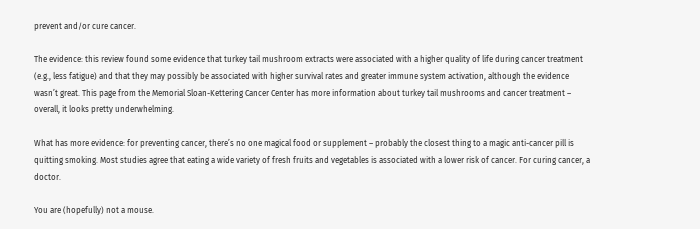prevent and/or cure cancer.

The evidence: this review found some evidence that turkey tail mushroom extracts were associated with a higher quality of life during cancer treatment (e.g., less fatigue) and that they may possibly be associated with higher survival rates and greater immune system activation, although the evidence wasn’t great. This page from the Memorial Sloan-Kettering Cancer Center has more information about turkey tail mushrooms and cancer treatment – overall, it looks pretty underwhelming.

What has more evidence: for preventing cancer, there’s no one magical food or supplement – probably the closest thing to a magic anti-cancer pill is quitting smoking. Most studies agree that eating a wide variety of fresh fruits and vegetables is associated with a lower risk of cancer. For curing cancer, a doctor.

You are (hopefully) not a mouse.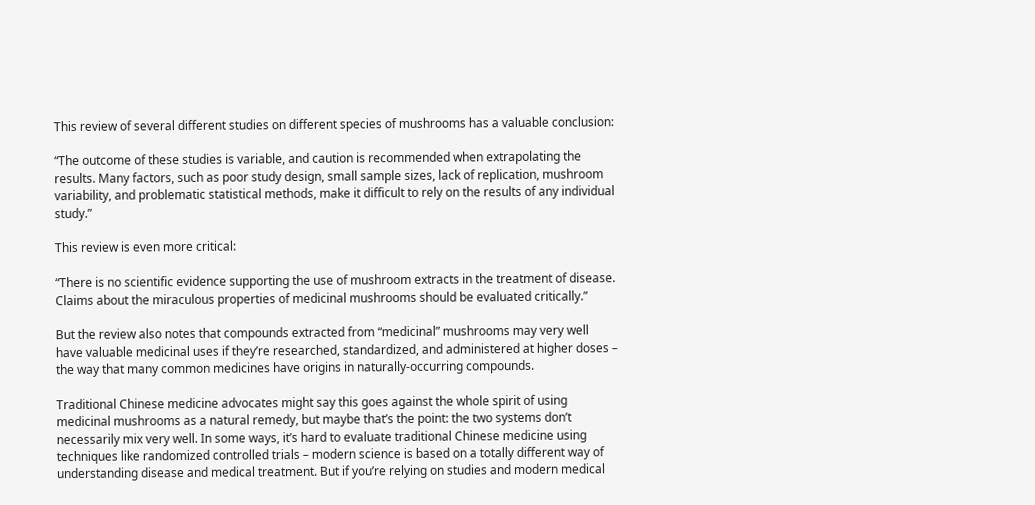This review of several different studies on different species of mushrooms has a valuable conclusion:

“The outcome of these studies is variable, and caution is recommended when extrapolating the results. Many factors, such as poor study design, small sample sizes, lack of replication, mushroom variability, and problematic statistical methods, make it difficult to rely on the results of any individual study.”

This review is even more critical:

“There is no scientific evidence supporting the use of mushroom extracts in the treatment of disease. Claims about the miraculous properties of medicinal mushrooms should be evaluated critically.”

But the review also notes that compounds extracted from “medicinal” mushrooms may very well have valuable medicinal uses if they’re researched, standardized, and administered at higher doses – the way that many common medicines have origins in naturally-occurring compounds.

Traditional Chinese medicine advocates might say this goes against the whole spirit of using medicinal mushrooms as a natural remedy, but maybe that’s the point: the two systems don’t necessarily mix very well. In some ways, it’s hard to evaluate traditional Chinese medicine using techniques like randomized controlled trials – modern science is based on a totally different way of understanding disease and medical treatment. But if you’re relying on studies and modern medical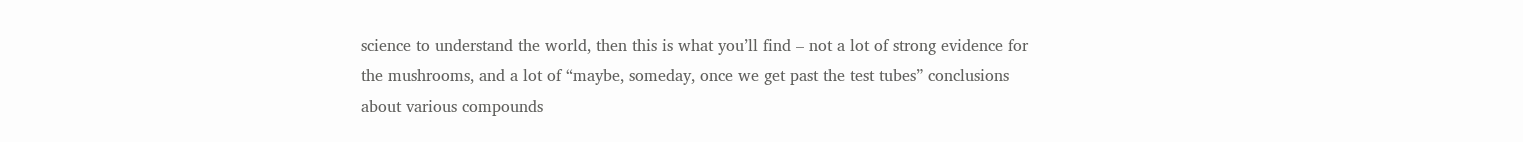science to understand the world, then this is what you’ll find – not a lot of strong evidence for the mushrooms, and a lot of “maybe, someday, once we get past the test tubes” conclusions about various compounds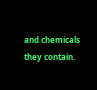and chemicals they contain.